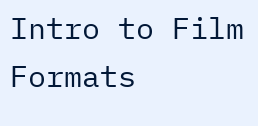Intro to Film Formats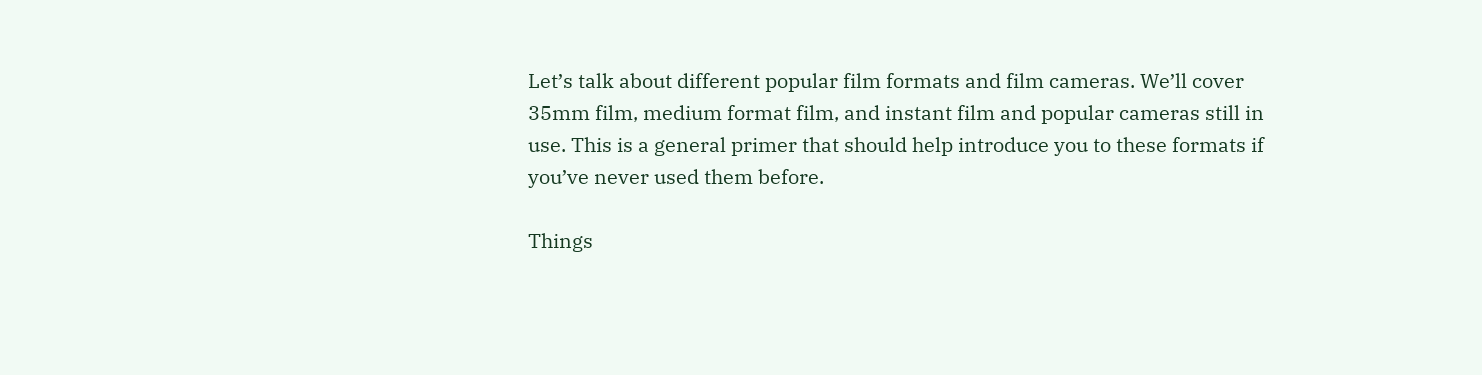Let’s talk about different popular film formats and film cameras. We’ll cover 35mm film, medium format film, and instant film and popular cameras still in use. This is a general primer that should help introduce you to these formats if you’ve never used them before.

Things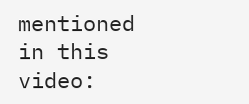mentioned in this video: